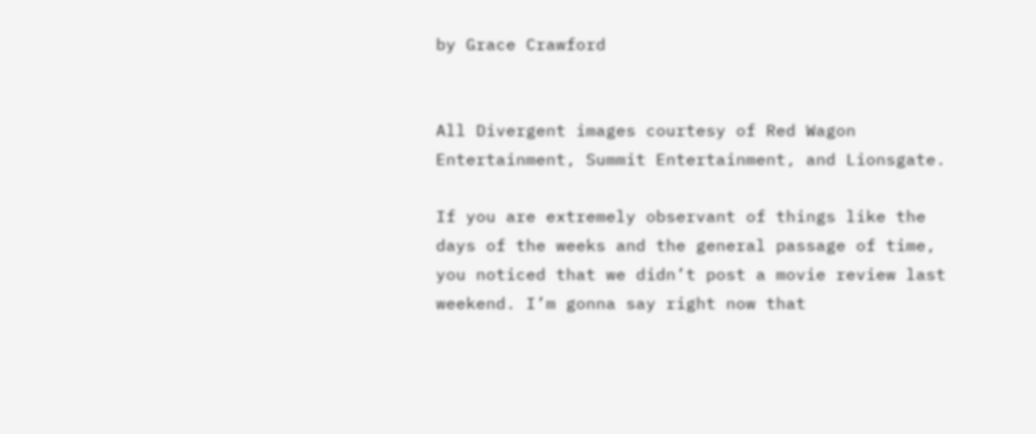by Grace Crawford


All Divergent images courtesy of Red Wagon Entertainment, Summit Entertainment, and Lionsgate.

If you are extremely observant of things like the days of the weeks and the general passage of time, you noticed that we didn’t post a movie review last weekend. I’m gonna say right now that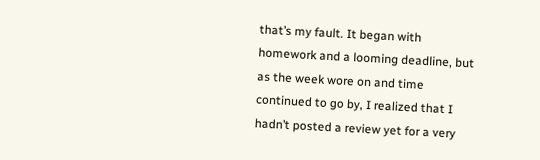that’s my fault. It began with homework and a looming deadline, but as the week wore on and time continued to go by, I realized that I hadn’t posted a review yet for a very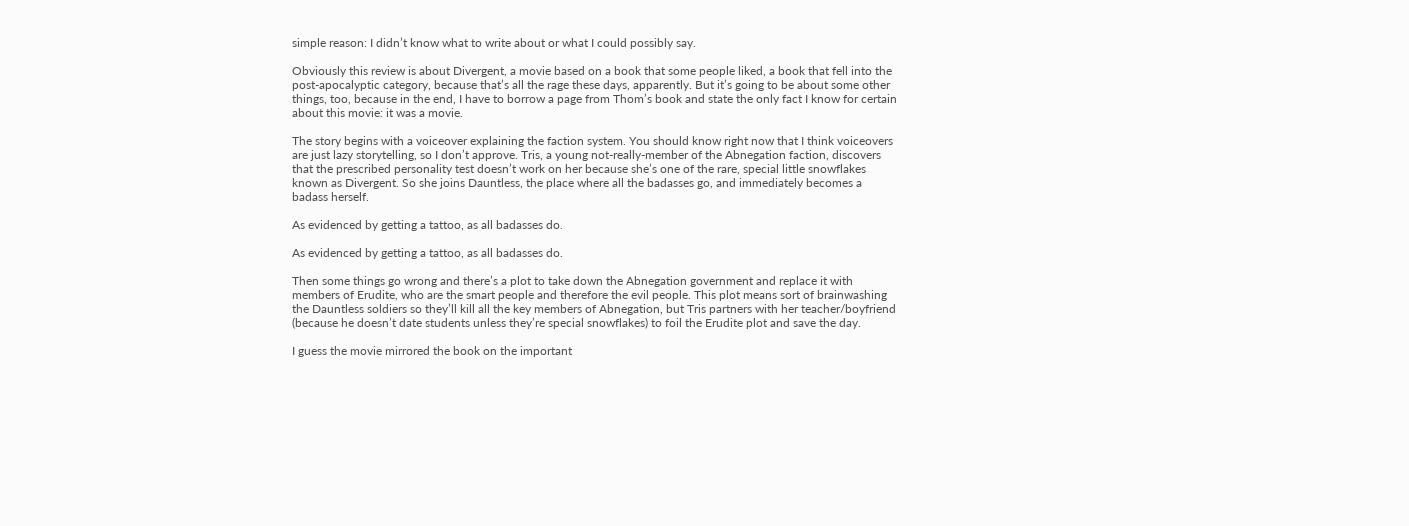simple reason: I didn’t know what to write about or what I could possibly say.

Obviously this review is about Divergent, a movie based on a book that some people liked, a book that fell into the post-apocalyptic category, because that’s all the rage these days, apparently. But it’s going to be about some other things, too, because in the end, I have to borrow a page from Thom’s book and state the only fact I know for certain about this movie: it was a movie.

The story begins with a voiceover explaining the faction system. You should know right now that I think voiceovers are just lazy storytelling, so I don’t approve. Tris, a young not-really-member of the Abnegation faction, discovers that the prescribed personality test doesn’t work on her because she’s one of the rare, special little snowflakes known as Divergent. So she joins Dauntless, the place where all the badasses go, and immediately becomes a badass herself.

As evidenced by getting a tattoo, as all badasses do.

As evidenced by getting a tattoo, as all badasses do.

Then some things go wrong and there’s a plot to take down the Abnegation government and replace it with members of Erudite, who are the smart people and therefore the evil people. This plot means sort of brainwashing the Dauntless soldiers so they’ll kill all the key members of Abnegation, but Tris partners with her teacher/boyfriend (because he doesn’t date students unless they’re special snowflakes) to foil the Erudite plot and save the day.

I guess the movie mirrored the book on the important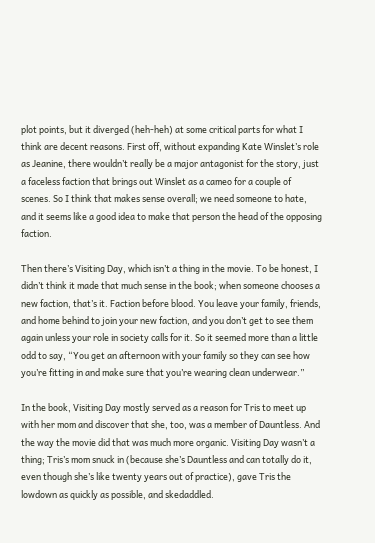plot points, but it diverged (heh-heh) at some critical parts for what I think are decent reasons. First off, without expanding Kate Winslet’s role as Jeanine, there wouldn’t really be a major antagonist for the story, just a faceless faction that brings out Winslet as a cameo for a couple of scenes. So I think that makes sense overall; we need someone to hate, and it seems like a good idea to make that person the head of the opposing faction.

Then there’s Visiting Day, which isn’t a thing in the movie. To be honest, I didn’t think it made that much sense in the book; when someone chooses a new faction, that’s it. Faction before blood. You leave your family, friends, and home behind to join your new faction, and you don’t get to see them again unless your role in society calls for it. So it seemed more than a little odd to say, “You get an afternoon with your family so they can see how you’re fitting in and make sure that you’re wearing clean underwear.”

In the book, Visiting Day mostly served as a reason for Tris to meet up with her mom and discover that she, too, was a member of Dauntless. And the way the movie did that was much more organic. Visiting Day wasn’t a thing; Tris’s mom snuck in (because she’s Dauntless and can totally do it, even though she’s like twenty years out of practice), gave Tris the lowdown as quickly as possible, and skedaddled.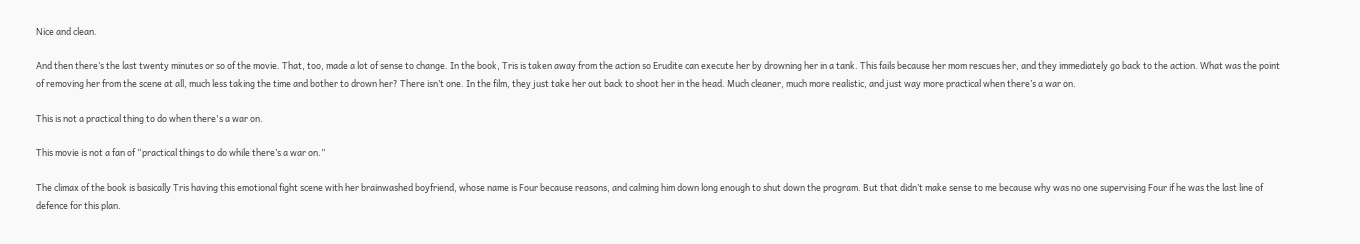Nice and clean.

And then there’s the last twenty minutes or so of the movie. That, too, made a lot of sense to change. In the book, Tris is taken away from the action so Erudite can execute her by drowning her in a tank. This fails because her mom rescues her, and they immediately go back to the action. What was the point of removing her from the scene at all, much less taking the time and bother to drown her? There isn’t one. In the film, they just take her out back to shoot her in the head. Much cleaner, much more realistic, and just way more practical when there’s a war on.

This is not a practical thing to do when there's a war on.

This movie is not a fan of “practical things to do while there’s a war on.”

The climax of the book is basically Tris having this emotional fight scene with her brainwashed boyfriend, whose name is Four because reasons, and calming him down long enough to shut down the program. But that didn’t make sense to me because why was no one supervising Four if he was the last line of defence for this plan.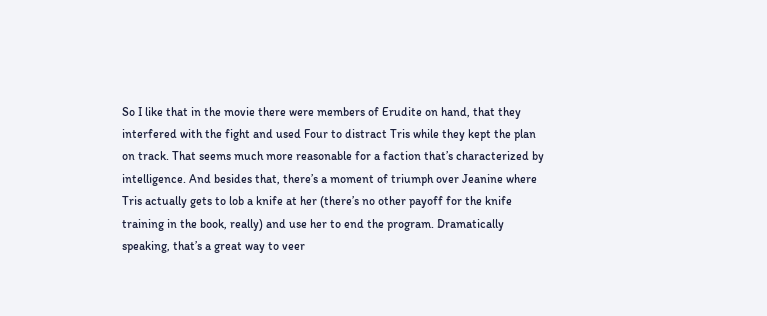So I like that in the movie there were members of Erudite on hand, that they interfered with the fight and used Four to distract Tris while they kept the plan on track. That seems much more reasonable for a faction that’s characterized by intelligence. And besides that, there’s a moment of triumph over Jeanine where Tris actually gets to lob a knife at her (there’s no other payoff for the knife training in the book, really) and use her to end the program. Dramatically speaking, that’s a great way to veer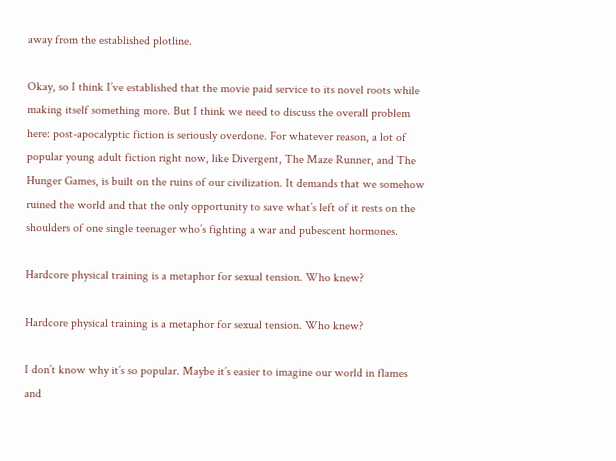away from the established plotline.

Okay, so I think I’ve established that the movie paid service to its novel roots while making itself something more. But I think we need to discuss the overall problem here: post-apocalyptic fiction is seriously overdone. For whatever reason, a lot of popular young adult fiction right now, like Divergent, The Maze Runner, and The Hunger Games, is built on the ruins of our civilization. It demands that we somehow ruined the world and that the only opportunity to save what’s left of it rests on the shoulders of one single teenager who’s fighting a war and pubescent hormones.

Hardcore physical training is a metaphor for sexual tension. Who knew?

Hardcore physical training is a metaphor for sexual tension. Who knew?

I don’t know why it’s so popular. Maybe it’s easier to imagine our world in flames and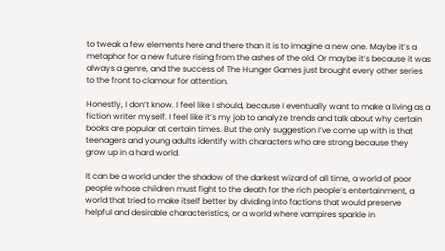to tweak a few elements here and there than it is to imagine a new one. Maybe it’s a metaphor for a new future rising from the ashes of the old. Or maybe it’s because it was always a genre, and the success of The Hunger Games just brought every other series to the front to clamour for attention.

Honestly, I don’t know. I feel like I should, because I eventually want to make a living as a fiction writer myself. I feel like it’s my job to analyze trends and talk about why certain books are popular at certain times. But the only suggestion I’ve come up with is that teenagers and young adults identify with characters who are strong because they grow up in a hard world.

It can be a world under the shadow of the darkest wizard of all time, a world of poor people whose children must fight to the death for the rich people’s entertainment, a world that tried to make itself better by dividing into factions that would preserve helpful and desirable characteristics, or a world where vampires sparkle in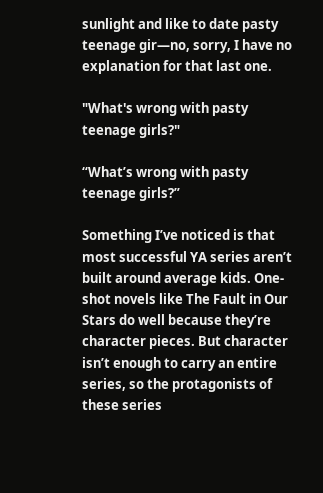sunlight and like to date pasty teenage gir—no, sorry, I have no explanation for that last one.

"What's wrong with pasty teenage girls?"

“What’s wrong with pasty teenage girls?”

Something I’ve noticed is that most successful YA series aren’t built around average kids. One-shot novels like The Fault in Our Stars do well because they’re character pieces. But character isn’t enough to carry an entire series, so the protagonists of these series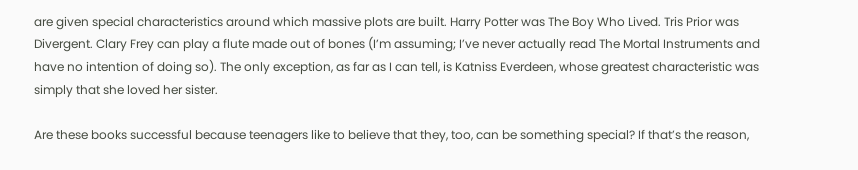are given special characteristics around which massive plots are built. Harry Potter was The Boy Who Lived. Tris Prior was Divergent. Clary Frey can play a flute made out of bones (I’m assuming; I’ve never actually read The Mortal Instruments and have no intention of doing so). The only exception, as far as I can tell, is Katniss Everdeen, whose greatest characteristic was simply that she loved her sister.

Are these books successful because teenagers like to believe that they, too, can be something special? If that’s the reason,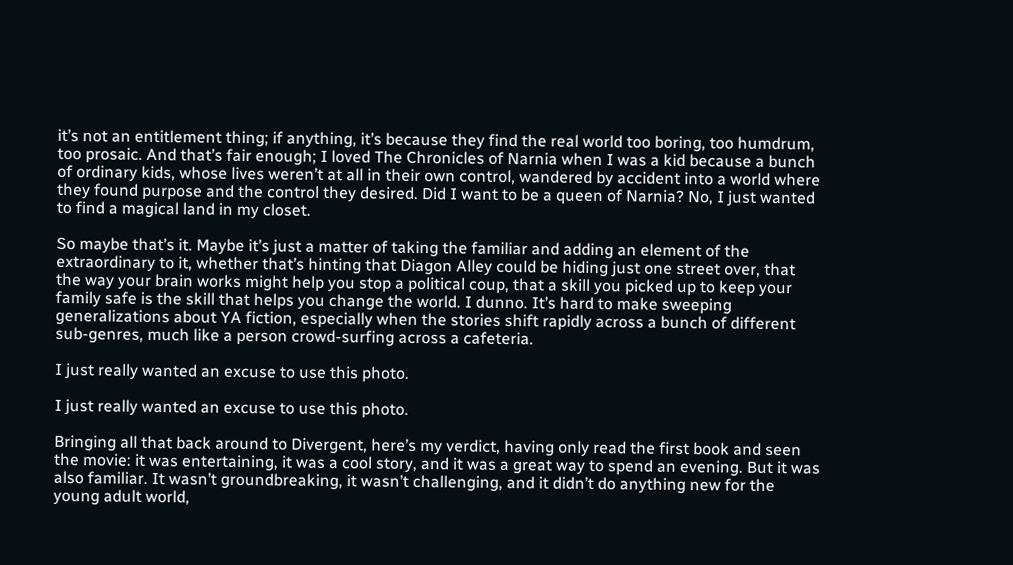it’s not an entitlement thing; if anything, it’s because they find the real world too boring, too humdrum, too prosaic. And that’s fair enough; I loved The Chronicles of Narnia when I was a kid because a bunch of ordinary kids, whose lives weren’t at all in their own control, wandered by accident into a world where they found purpose and the control they desired. Did I want to be a queen of Narnia? No, I just wanted to find a magical land in my closet.

So maybe that’s it. Maybe it’s just a matter of taking the familiar and adding an element of the extraordinary to it, whether that’s hinting that Diagon Alley could be hiding just one street over, that the way your brain works might help you stop a political coup, that a skill you picked up to keep your family safe is the skill that helps you change the world. I dunno. It’s hard to make sweeping generalizations about YA fiction, especially when the stories shift rapidly across a bunch of different sub-genres, much like a person crowd-surfing across a cafeteria.

I just really wanted an excuse to use this photo.

I just really wanted an excuse to use this photo.

Bringing all that back around to Divergent, here’s my verdict, having only read the first book and seen the movie: it was entertaining, it was a cool story, and it was a great way to spend an evening. But it was also familiar. It wasn’t groundbreaking, it wasn’t challenging, and it didn’t do anything new for the young adult world,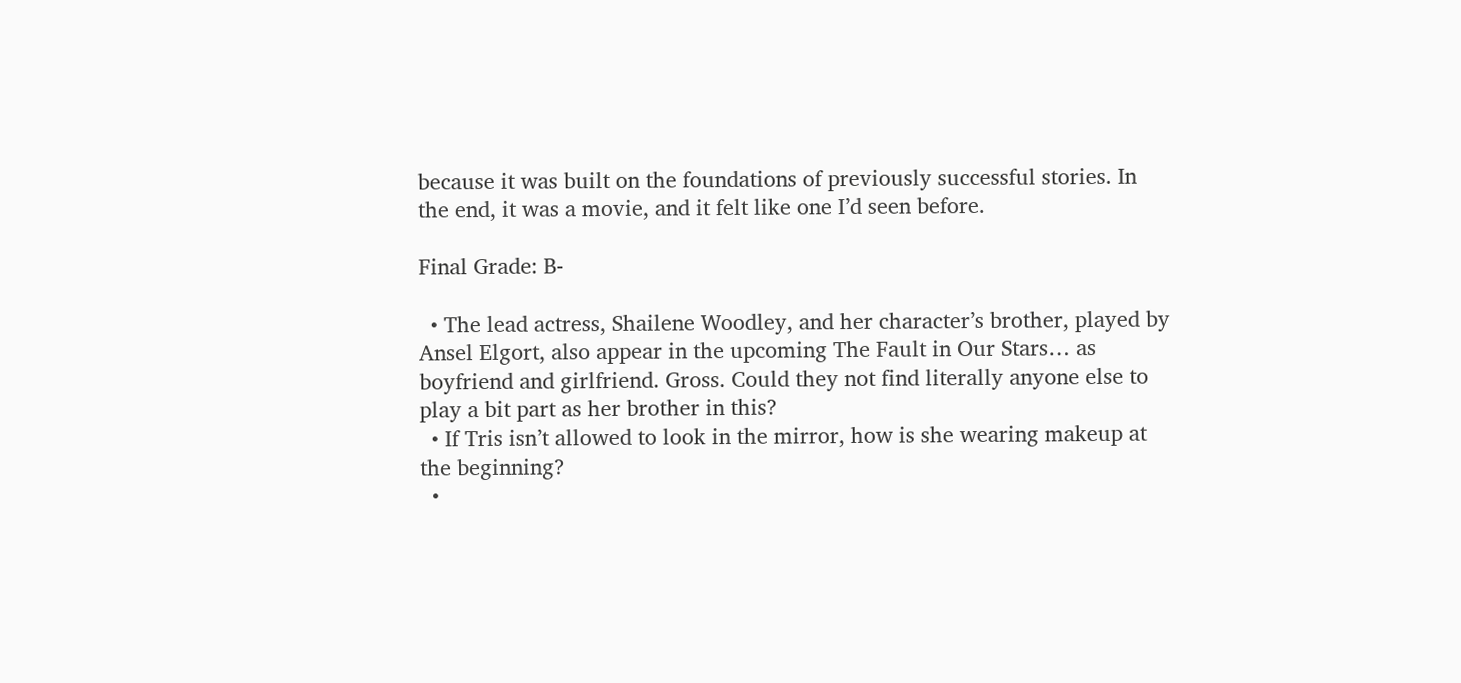because it was built on the foundations of previously successful stories. In the end, it was a movie, and it felt like one I’d seen before.

Final Grade: B-

  • The lead actress, Shailene Woodley, and her character’s brother, played by Ansel Elgort, also appear in the upcoming The Fault in Our Stars… as boyfriend and girlfriend. Gross. Could they not find literally anyone else to play a bit part as her brother in this?
  • If Tris isn’t allowed to look in the mirror, how is she wearing makeup at the beginning?
  •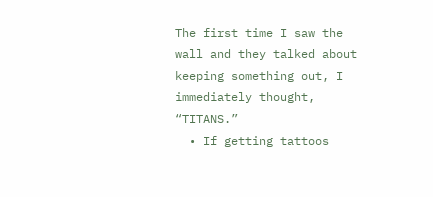The first time I saw the wall and they talked about keeping something out, I immediately thought, “TITANS.”
  • If getting tattoos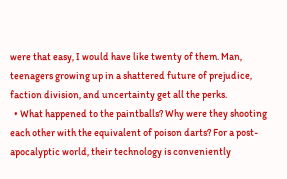were that easy, I would have like twenty of them. Man, teenagers growing up in a shattered future of prejudice, faction division, and uncertainty get all the perks.
  • What happened to the paintballs? Why were they shooting each other with the equivalent of poison darts? For a post-apocalyptic world, their technology is conveniently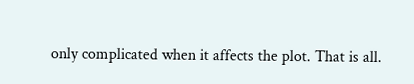only complicated when it affects the plot. That is all.